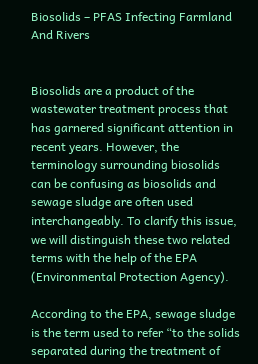Biosolids – PFAS Infecting Farmland And Rivers


Biosolids are a product of the wastewater treatment process that has garnered significant attention in recent years. However, the terminology surrounding biosolids can be confusing as biosolids and sewage sludge are often used interchangeably. To clarify this issue, we will distinguish these two related terms with the help of the EPA (Environmental Protection Agency).

According to the EPA, sewage sludge is the term used to refer “to the solids separated during the treatment of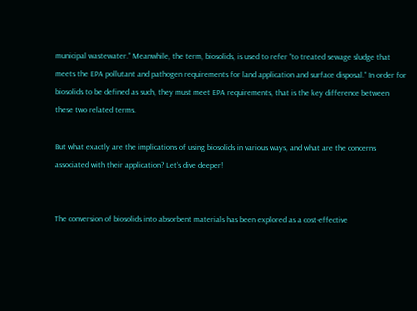municipal wastewater.” Meanwhile, the term, biosolids, is used to refer “to treated sewage sludge that meets the EPA pollutant and pathogen requirements for land application and surface disposal.” In order for biosolids to be defined as such, they must meet EPA requirements, that is the key difference between these two related terms.

But what exactly are the implications of using biosolids in various ways, and what are the concerns associated with their application? Let’s dive deeper!


The conversion of biosolids into absorbent materials has been explored as a cost-effective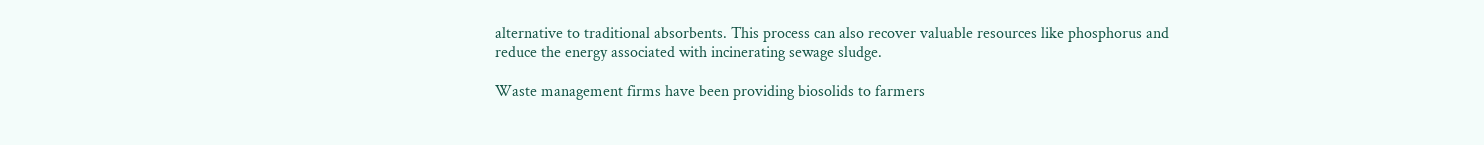alternative to traditional absorbents. This process can also recover valuable resources like phosphorus and reduce the energy associated with incinerating sewage sludge.

Waste management firms have been providing biosolids to farmers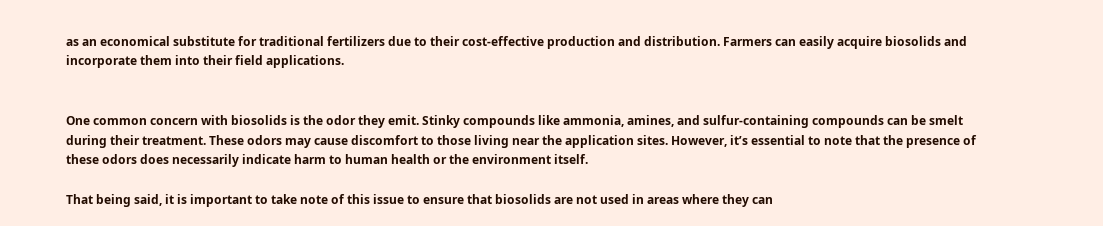as an economical substitute for traditional fertilizers due to their cost-effective production and distribution. Farmers can easily acquire biosolids and incorporate them into their field applications.


One common concern with biosolids is the odor they emit. Stinky compounds like ammonia, amines, and sulfur-containing compounds can be smelt during their treatment. These odors may cause discomfort to those living near the application sites. However, it’s essential to note that the presence of these odors does necessarily indicate harm to human health or the environment itself.

That being said, it is important to take note of this issue to ensure that biosolids are not used in areas where they can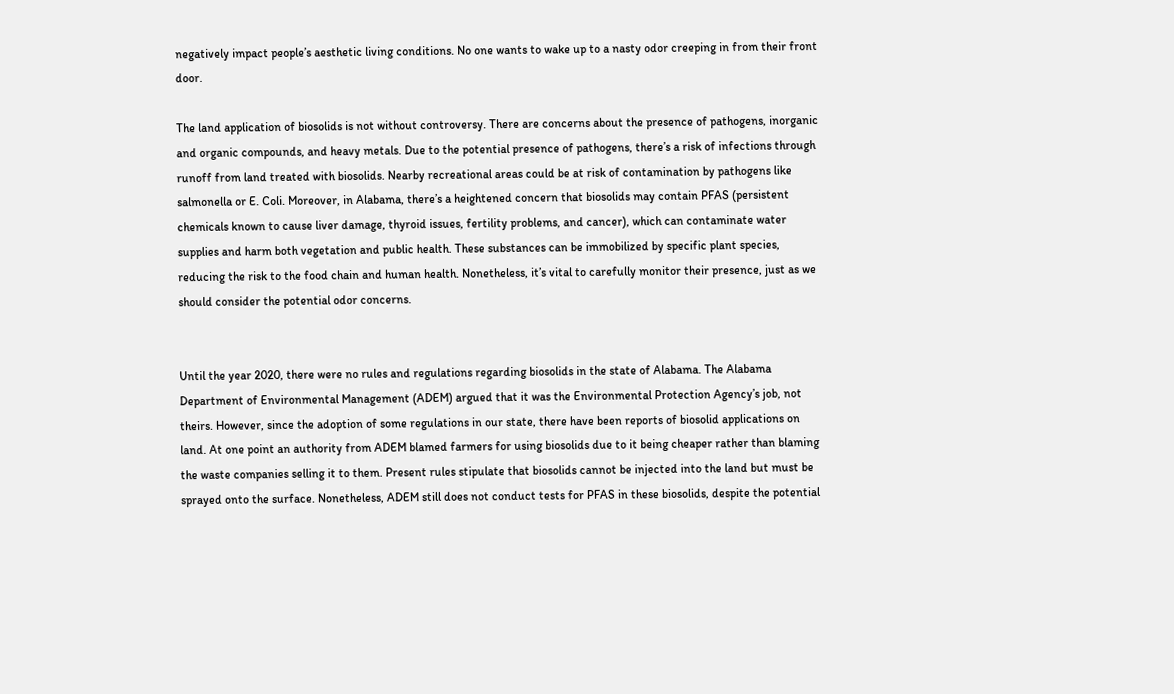negatively impact people’s aesthetic living conditions. No one wants to wake up to a nasty odor creeping in from their front door.

The land application of biosolids is not without controversy. There are concerns about the presence of pathogens, inorganic and organic compounds, and heavy metals. Due to the potential presence of pathogens, there’s a risk of infections through runoff from land treated with biosolids. Nearby recreational areas could be at risk of contamination by pathogens like salmonella or E. Coli. Moreover, in Alabama, there’s a heightened concern that biosolids may contain PFAS (persistent chemicals known to cause liver damage, thyroid issues, fertility problems, and cancer), which can contaminate water supplies and harm both vegetation and public health. These substances can be immobilized by specific plant species, reducing the risk to the food chain and human health. Nonetheless, it’s vital to carefully monitor their presence, just as we should consider the potential odor concerns.


Until the year 2020, there were no rules and regulations regarding biosolids in the state of Alabama. The Alabama Department of Environmental Management (ADEM) argued that it was the Environmental Protection Agency’s job, not theirs. However, since the adoption of some regulations in our state, there have been reports of biosolid applications on land. At one point an authority from ADEM blamed farmers for using biosolids due to it being cheaper rather than blaming the waste companies selling it to them. Present rules stipulate that biosolids cannot be injected into the land but must be sprayed onto the surface. Nonetheless, ADEM still does not conduct tests for PFAS in these biosolids, despite the potential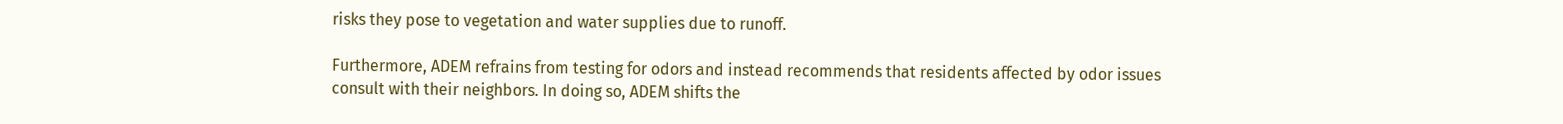risks they pose to vegetation and water supplies due to runoff.

Furthermore, ADEM refrains from testing for odors and instead recommends that residents affected by odor issues consult with their neighbors. In doing so, ADEM shifts the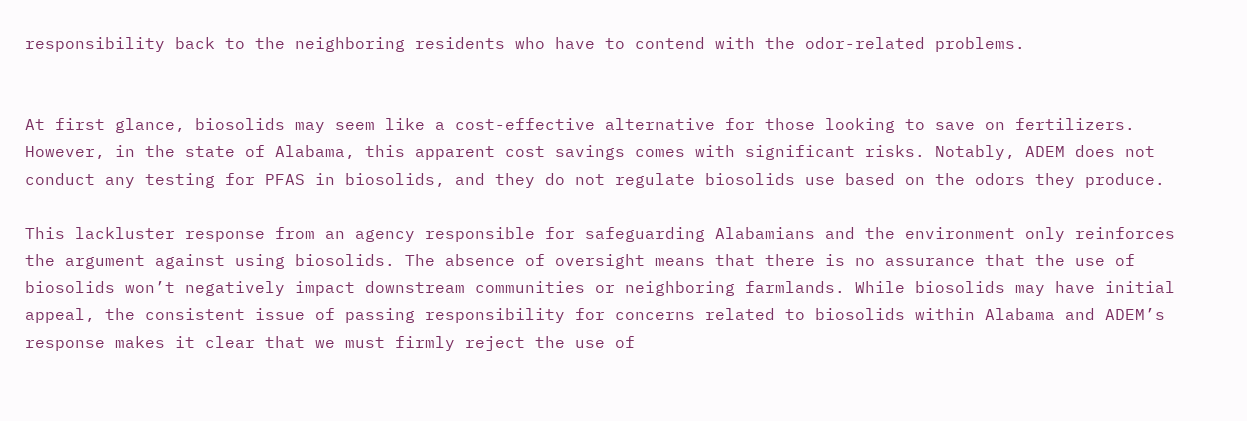responsibility back to the neighboring residents who have to contend with the odor-related problems.


At first glance, biosolids may seem like a cost-effective alternative for those looking to save on fertilizers. However, in the state of Alabama, this apparent cost savings comes with significant risks. Notably, ADEM does not conduct any testing for PFAS in biosolids, and they do not regulate biosolids use based on the odors they produce.

This lackluster response from an agency responsible for safeguarding Alabamians and the environment only reinforces the argument against using biosolids. The absence of oversight means that there is no assurance that the use of biosolids won’t negatively impact downstream communities or neighboring farmlands. While biosolids may have initial appeal, the consistent issue of passing responsibility for concerns related to biosolids within Alabama and ADEM’s response makes it clear that we must firmly reject the use of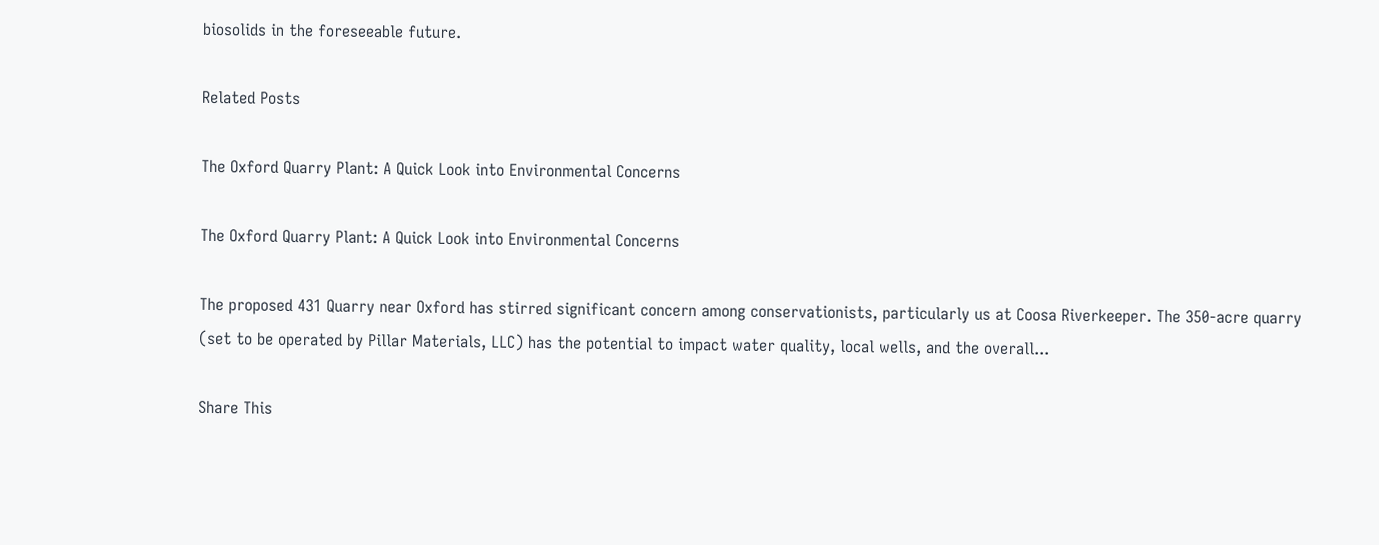biosolids in the foreseeable future.

Related Posts

The Oxford Quarry Plant: A Quick Look into Environmental Concerns

The Oxford Quarry Plant: A Quick Look into Environmental Concerns

The proposed 431 Quarry near Oxford has stirred significant concern among conservationists, particularly us at Coosa Riverkeeper. The 350-acre quarry (set to be operated by Pillar Materials, LLC) has the potential to impact water quality, local wells, and the overall...

Share This